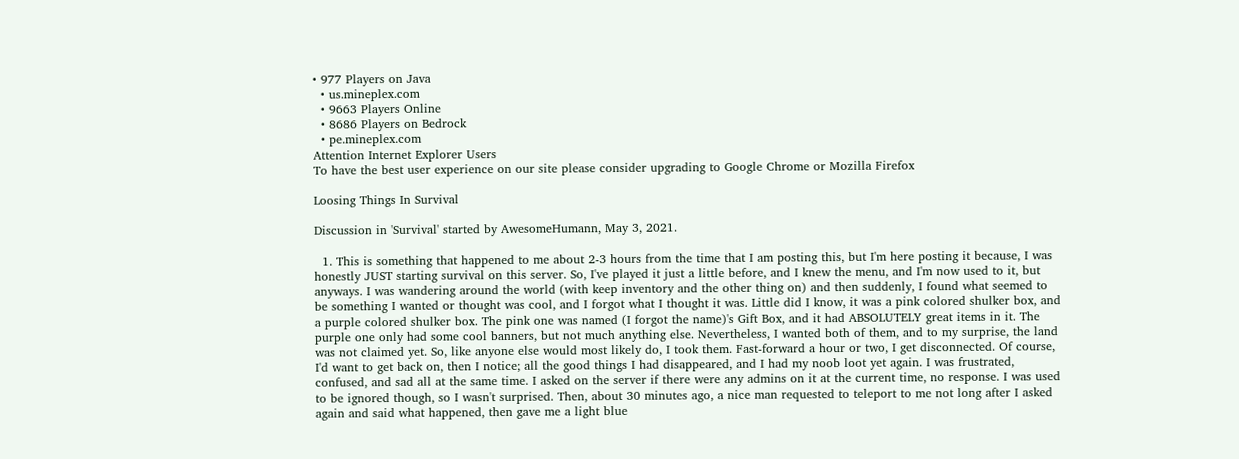• 977 Players on Java
  • us.mineplex.com
  • 9663 Players Online
  • 8686 Players on Bedrock
  • pe.mineplex.com
Attention Internet Explorer Users
To have the best user experience on our site please consider upgrading to Google Chrome or Mozilla Firefox

Loosing Things In Survival

Discussion in 'Survival' started by AwesomeHumann, May 3, 2021.

  1. This is something that happened to me about 2-3 hours from the time that I am posting this, but I'm here posting it because, I was honestly JUST starting survival on this server. So, I've played it just a little before, and I knew the menu, and I'm now used to it, but anyways. I was wandering around the world (with keep inventory and the other thing on) and then suddenly, I found what seemed to be something I wanted or thought was cool, and I forgot what I thought it was. Little did I know, it was a pink colored shulker box, and a purple colored shulker box. The pink one was named (I forgot the name)'s Gift Box, and it had ABSOLUTELY great items in it. The purple one only had some cool banners, but not much anything else. Nevertheless, I wanted both of them, and to my surprise, the land was not claimed yet. So, like anyone else would most likely do, I took them. Fast-forward a hour or two, I get disconnected. Of course, I'd want to get back on, then I notice; all the good things I had disappeared, and I had my noob loot yet again. I was frustrated, confused, and sad all at the same time. I asked on the server if there were any admins on it at the current time, no response. I was used to be ignored though, so I wasn't surprised. Then, about 30 minutes ago, a nice man requested to teleport to me not long after I asked again and said what happened, then gave me a light blue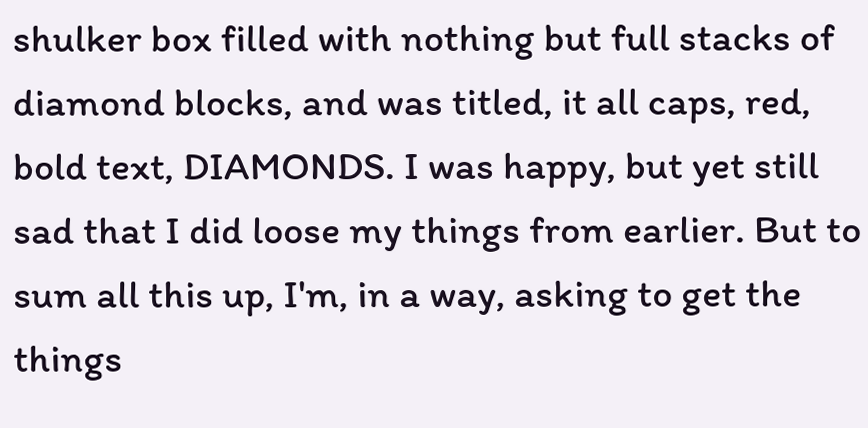shulker box filled with nothing but full stacks of diamond blocks, and was titled, it all caps, red, bold text, DIAMONDS. I was happy, but yet still sad that I did loose my things from earlier. But to sum all this up, I'm, in a way, asking to get the things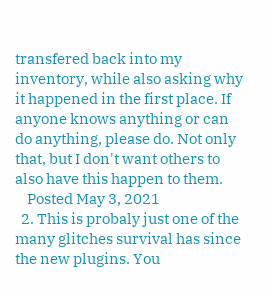transfered back into my inventory, while also asking why it happened in the first place. If anyone knows anything or can do anything, please do. Not only that, but I don't want others to also have this happen to them.
    Posted May 3, 2021
  2. This is probaly just one of the many glitches survival has since the new plugins. You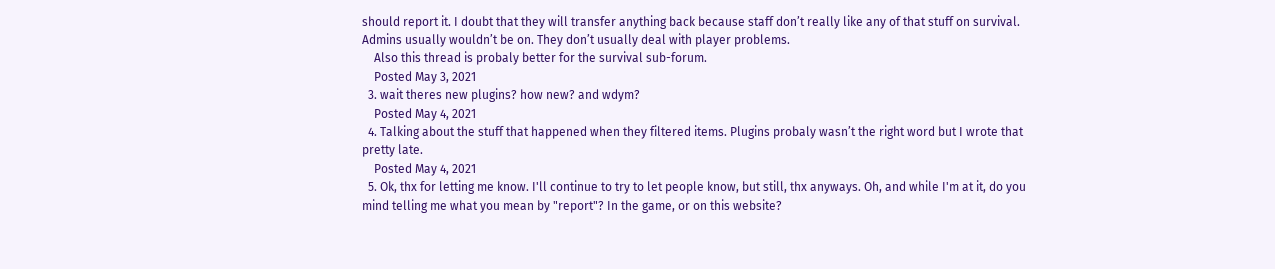should report it. I doubt that they will transfer anything back because staff don’t really like any of that stuff on survival. Admins usually wouldn’t be on. They don’t usually deal with player problems.
    Also this thread is probaly better for the survival sub-forum.
    Posted May 3, 2021
  3. wait theres new plugins? how new? and wdym?
    Posted May 4, 2021
  4. Talking about the stuff that happened when they filtered items. Plugins probaly wasn’t the right word but I wrote that pretty late.
    Posted May 4, 2021
  5. Ok, thx for letting me know. I'll continue to try to let people know, but still, thx anyways. Oh, and while I'm at it, do you mind telling me what you mean by "report"? In the game, or on this website?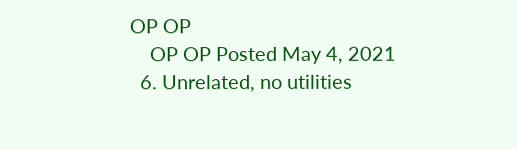OP OP
    OP OP Posted May 4, 2021
  6. Unrelated, no utilities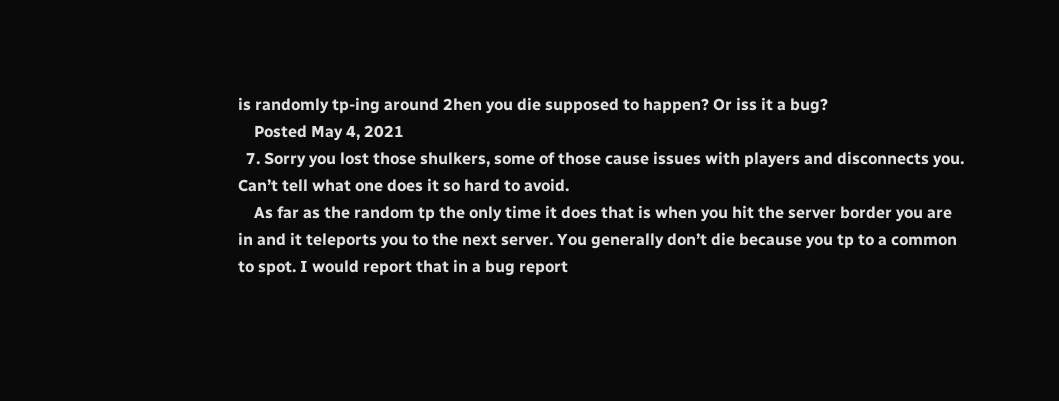is randomly tp-ing around 2hen you die supposed to happen? Or iss it a bug?
    Posted May 4, 2021
  7. Sorry you lost those shulkers, some of those cause issues with players and disconnects you. Can’t tell what one does it so hard to avoid.
    As far as the random tp the only time it does that is when you hit the server border you are in and it teleports you to the next server. You generally don’t die because you tp to a common to spot. I would report that in a bug report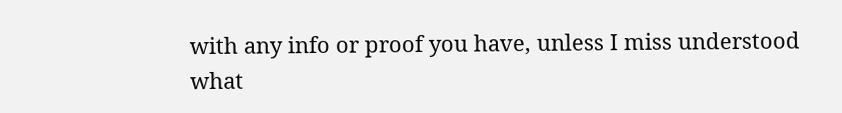with any info or proof you have, unless I miss understood what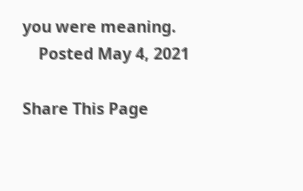you were meaning.
    Posted May 4, 2021

Share This Page